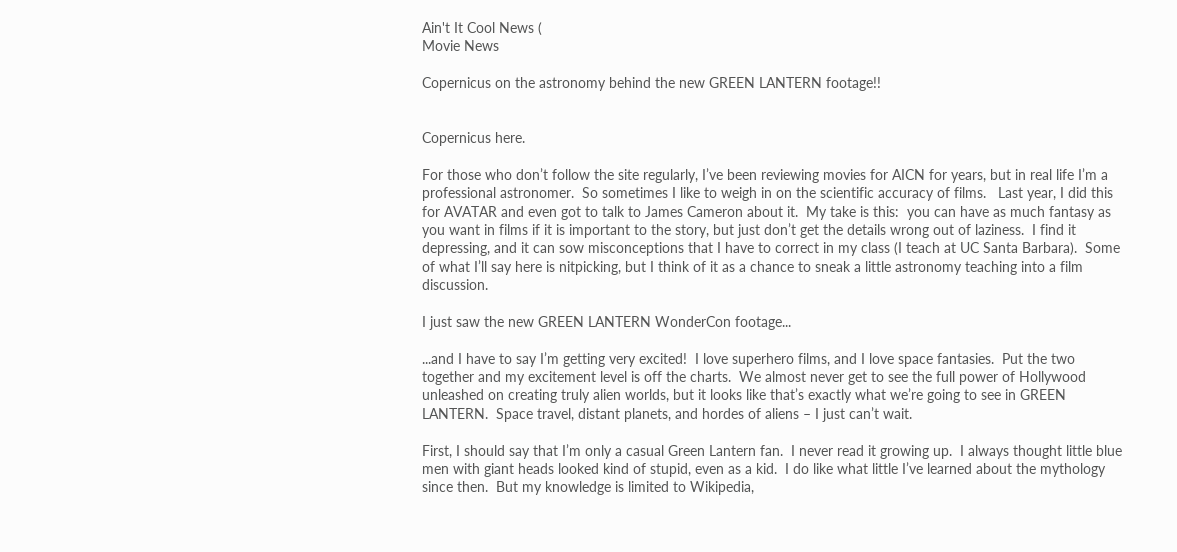Ain't It Cool News (
Movie News

Copernicus on the astronomy behind the new GREEN LANTERN footage!!


Copernicus here.

For those who don’t follow the site regularly, I’ve been reviewing movies for AICN for years, but in real life I’m a professional astronomer.  So sometimes I like to weigh in on the scientific accuracy of films.   Last year, I did this for AVATAR and even got to talk to James Cameron about it.  My take is this:  you can have as much fantasy as you want in films if it is important to the story, but just don’t get the details wrong out of laziness.  I find it depressing, and it can sow misconceptions that I have to correct in my class (I teach at UC Santa Barbara).  Some of what I’ll say here is nitpicking, but I think of it as a chance to sneak a little astronomy teaching into a film discussion.

I just saw the new GREEN LANTERN WonderCon footage...

...and I have to say I’m getting very excited!  I love superhero films, and I love space fantasies.  Put the two together and my excitement level is off the charts.  We almost never get to see the full power of Hollywood unleashed on creating truly alien worlds, but it looks like that’s exactly what we’re going to see in GREEN LANTERN.  Space travel, distant planets, and hordes of aliens – I just can’t wait.

First, I should say that I’m only a casual Green Lantern fan.  I never read it growing up.  I always thought little blue men with giant heads looked kind of stupid, even as a kid.  I do like what little I’ve learned about the mythology since then.  But my knowledge is limited to Wikipedia,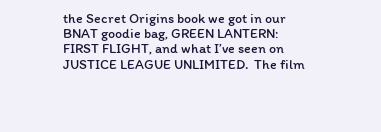the Secret Origins book we got in our BNAT goodie bag, GREEN LANTERN: FIRST FLIGHT, and what I’ve seen on JUSTICE LEAGUE UNLIMITED.  The film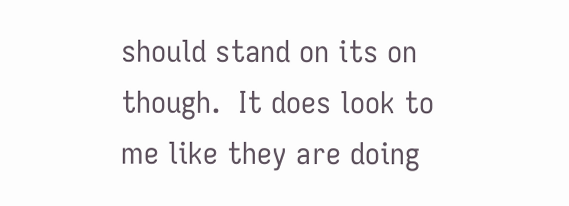should stand on its on though.  It does look to me like they are doing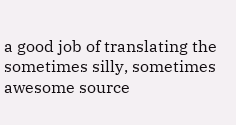a good job of translating the sometimes silly, sometimes awesome source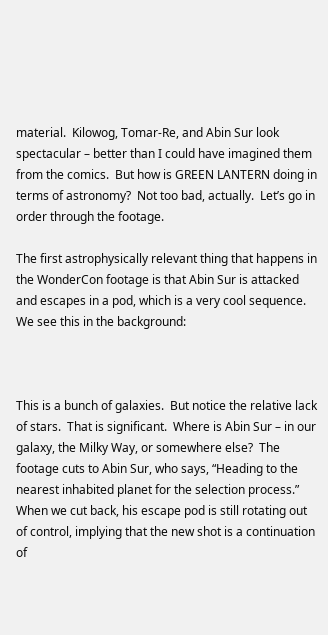material.  Kilowog, Tomar-Re, and Abin Sur look spectacular – better than I could have imagined them from the comics.  But how is GREEN LANTERN doing in terms of astronomy?  Not too bad, actually.  Let’s go in order through the footage.

The first astrophysically relevant thing that happens in the WonderCon footage is that Abin Sur is attacked and escapes in a pod, which is a very cool sequence.   We see this in the background:



This is a bunch of galaxies.  But notice the relative lack of stars.  That is significant.  Where is Abin Sur – in our galaxy, the Milky Way, or somewhere else?  The footage cuts to Abin Sur, who says, “Heading to the nearest inhabited planet for the selection process.”  When we cut back, his escape pod is still rotating out of control, implying that the new shot is a continuation of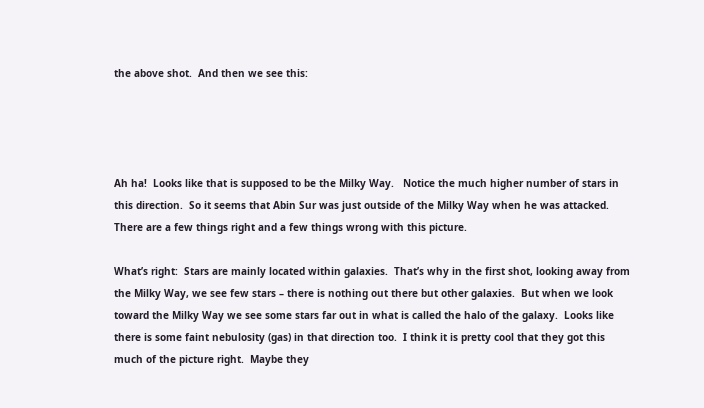the above shot.  And then we see this:




Ah ha!  Looks like that is supposed to be the Milky Way.   Notice the much higher number of stars in this direction.  So it seems that Abin Sur was just outside of the Milky Way when he was attacked.  There are a few things right and a few things wrong with this picture.

What’s right:  Stars are mainly located within galaxies.  That’s why in the first shot, looking away from the Milky Way, we see few stars – there is nothing out there but other galaxies.  But when we look toward the Milky Way we see some stars far out in what is called the halo of the galaxy.  Looks like there is some faint nebulosity (gas) in that direction too.  I think it is pretty cool that they got this much of the picture right.  Maybe they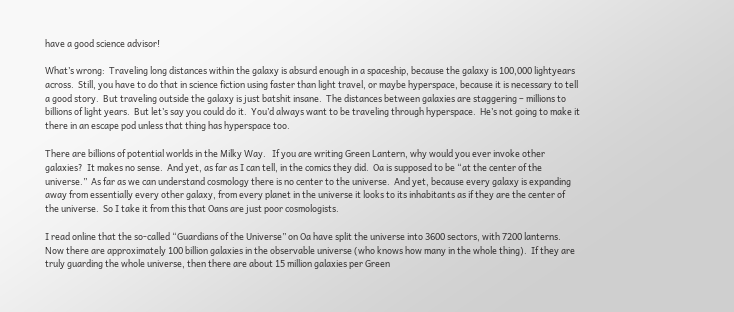have a good science advisor!

What’s wrong:  Traveling long distances within the galaxy is absurd enough in a spaceship, because the galaxy is 100,000 lightyears across.  Still, you have to do that in science fiction using faster than light travel, or maybe hyperspace, because it is necessary to tell a good story.  But traveling outside the galaxy is just batshit insane.  The distances between galaxies are staggering – millions to billions of light years.  But let’s say you could do it.  You’d always want to be traveling through hyperspace.  He’s not going to make it there in an escape pod unless that thing has hyperspace too.

There are billions of potential worlds in the Milky Way.   If you are writing Green Lantern, why would you ever invoke other galaxies?  It makes no sense.  And yet, as far as I can tell, in the comics they did.  Oa is supposed to be “at the center of the universe.”  As far as we can understand cosmology there is no center to the universe.  And yet, because every galaxy is expanding away from essentially every other galaxy, from every planet in the universe it looks to its inhabitants as if they are the center of the universe.  So I take it from this that Oans are just poor cosmologists.

I read online that the so-called “Guardians of the Universe” on Oa have split the universe into 3600 sectors, with 7200 lanterns.  Now there are approximately 100 billion galaxies in the observable universe (who knows how many in the whole thing).  If they are truly guarding the whole universe, then there are about 15 million galaxies per Green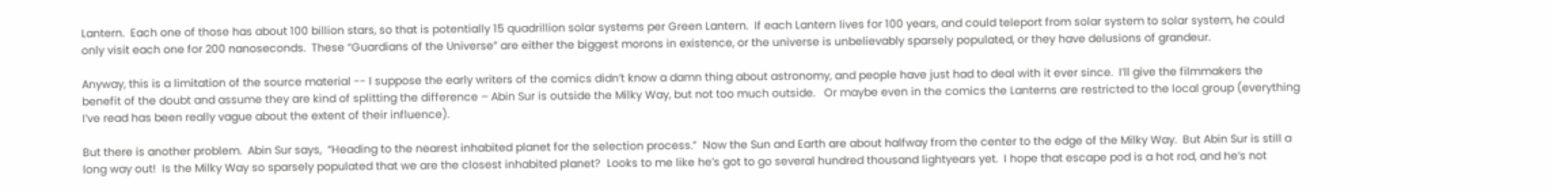Lantern.  Each one of those has about 100 billion stars, so that is potentially 15 quadrillion solar systems per Green Lantern.  If each Lantern lives for 100 years, and could teleport from solar system to solar system, he could only visit each one for 200 nanoseconds.  These “Guardians of the Universe” are either the biggest morons in existence, or the universe is unbelievably sparsely populated, or they have delusions of grandeur.

Anyway, this is a limitation of the source material -- I suppose the early writers of the comics didn’t know a damn thing about astronomy, and people have just had to deal with it ever since.  I’ll give the filmmakers the benefit of the doubt and assume they are kind of splitting the difference – Abin Sur is outside the Milky Way, but not too much outside.   Or maybe even in the comics the Lanterns are restricted to the local group (everything I’ve read has been really vague about the extent of their influence).

But there is another problem.  Abin Sur says,  “Heading to the nearest inhabited planet for the selection process.”  Now the Sun and Earth are about halfway from the center to the edge of the Milky Way.  But Abin Sur is still a long way out!  Is the Milky Way so sparsely populated that we are the closest inhabited planet?  Looks to me like he’s got to go several hundred thousand lightyears yet.  I hope that escape pod is a hot rod, and he’s not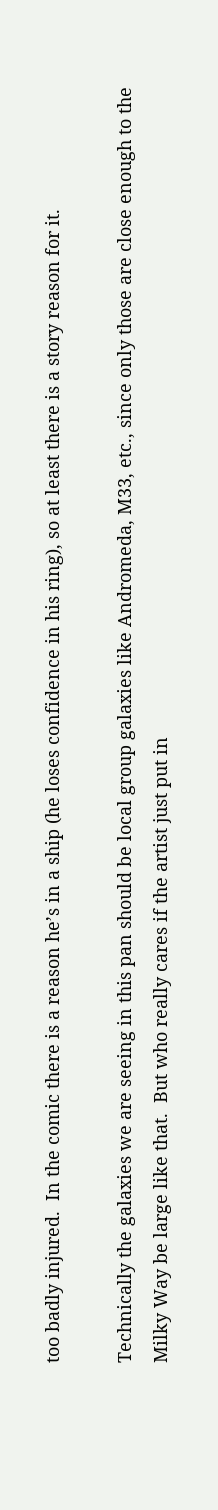too badly injured.  In the comic there is a reason he’s in a ship (he loses confidence in his ring), so at least there is a story reason for it.

Technically the galaxies we are seeing in this pan should be local group galaxies like Andromeda, M33, etc., since only those are close enough to the Milky Way be large like that.  But who really cares if the artist just put in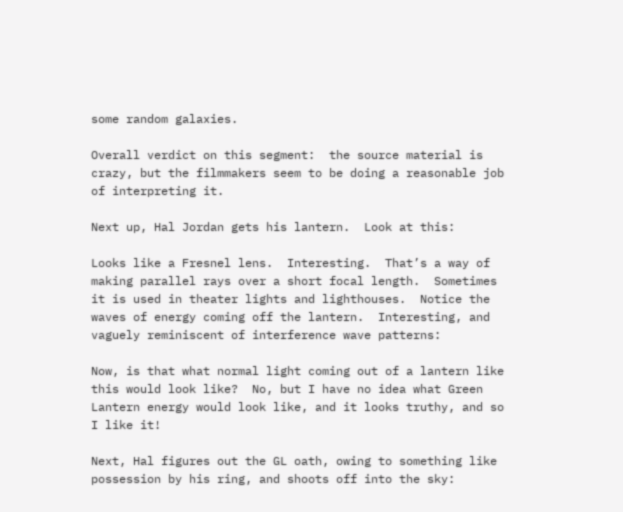some random galaxies.

Overall verdict on this segment:  the source material is crazy, but the filmmakers seem to be doing a reasonable job of interpreting it.

Next up, Hal Jordan gets his lantern.  Look at this:

Looks like a Fresnel lens.  Interesting.  That’s a way of making parallel rays over a short focal length.  Sometimes it is used in theater lights and lighthouses.  Notice the waves of energy coming off the lantern.  Interesting, and vaguely reminiscent of interference wave patterns:

Now, is that what normal light coming out of a lantern like this would look like?  No, but I have no idea what Green Lantern energy would look like, and it looks truthy, and so I like it!

Next, Hal figures out the GL oath, owing to something like possession by his ring, and shoots off into the sky: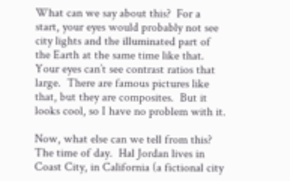What can we say about this?  For a start, your eyes would probably not see city lights and the illuminated part of the Earth at the same time like that.  Your eyes can’t see contrast ratios that large.  There are famous pictures like that, but they are composites.  But it looks cool, so I have no problem with it.

Now, what else can we tell from this?   The time of day.  Hal Jordan lives in Coast City, in California (a fictional city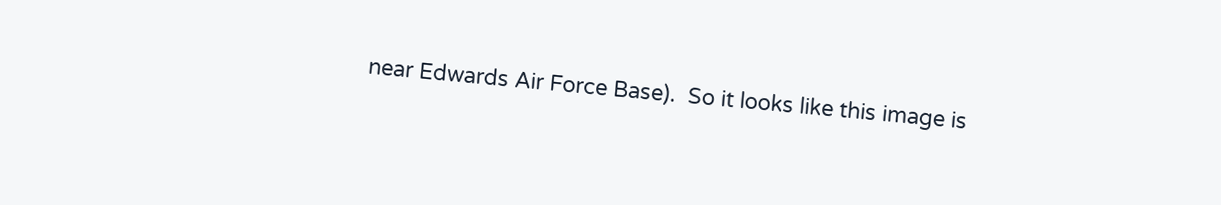near Edwards Air Force Base).  So it looks like this image is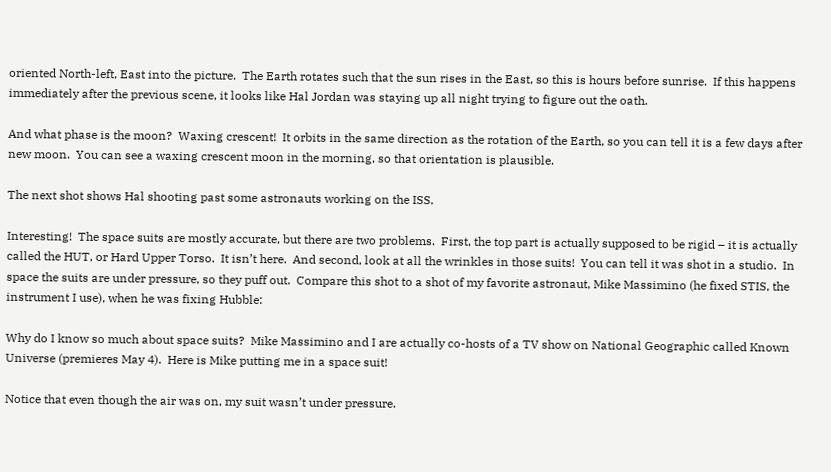oriented North-left, East into the picture.  The Earth rotates such that the sun rises in the East, so this is hours before sunrise.  If this happens immediately after the previous scene, it looks like Hal Jordan was staying up all night trying to figure out the oath.

And what phase is the moon?  Waxing crescent!  It orbits in the same direction as the rotation of the Earth, so you can tell it is a few days after new moon.  You can see a waxing crescent moon in the morning, so that orientation is plausible.

The next shot shows Hal shooting past some astronauts working on the ISS.

Interesting!  The space suits are mostly accurate, but there are two problems.  First, the top part is actually supposed to be rigid – it is actually called the HUT, or Hard Upper Torso.  It isn’t here.  And second, look at all the wrinkles in those suits!  You can tell it was shot in a studio.  In space the suits are under pressure, so they puff out.  Compare this shot to a shot of my favorite astronaut, Mike Massimino (he fixed STIS, the instrument I use), when he was fixing Hubble:

Why do I know so much about space suits?  Mike Massimino and I are actually co-hosts of a TV show on National Geographic called Known Universe (premieres May 4).  Here is Mike putting me in a space suit!

Notice that even though the air was on, my suit wasn’t under pressure.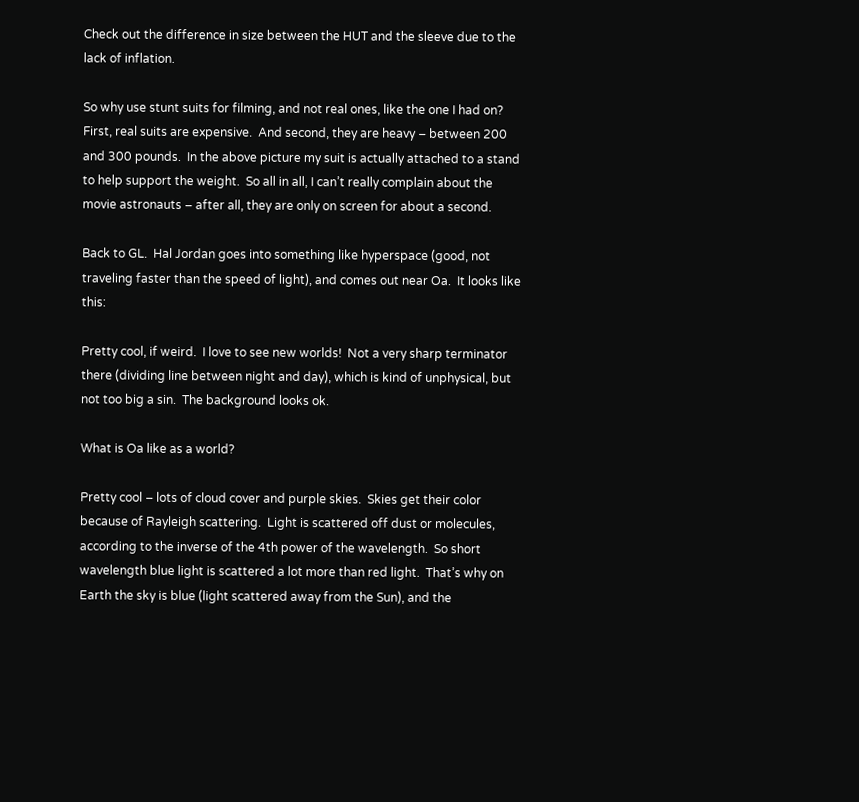Check out the difference in size between the HUT and the sleeve due to the lack of inflation.

So why use stunt suits for filming, and not real ones, like the one I had on?  First, real suits are expensive.  And second, they are heavy – between 200 and 300 pounds.  In the above picture my suit is actually attached to a stand to help support the weight.  So all in all, I can’t really complain about the movie astronauts – after all, they are only on screen for about a second.

Back to GL.  Hal Jordan goes into something like hyperspace (good, not traveling faster than the speed of light), and comes out near Oa.  It looks like this:

Pretty cool, if weird.  I love to see new worlds!  Not a very sharp terminator there (dividing line between night and day), which is kind of unphysical, but not too big a sin.  The background looks ok.

What is Oa like as a world?

Pretty cool – lots of cloud cover and purple skies.  Skies get their color because of Rayleigh scattering.  Light is scattered off dust or molecules, according to the inverse of the 4th power of the wavelength.  So short wavelength blue light is scattered a lot more than red light.  That’s why on Earth the sky is blue (light scattered away from the Sun), and the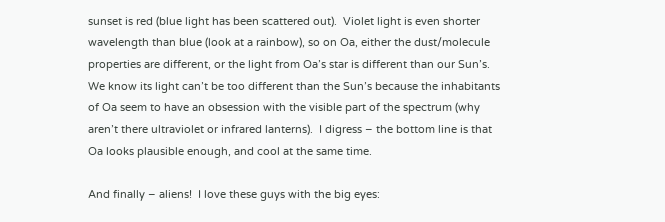sunset is red (blue light has been scattered out).  Violet light is even shorter wavelength than blue (look at a rainbow), so on Oa, either the dust/molecule properties are different, or the light from Oa’s star is different than our Sun’s.  We know its light can’t be too different than the Sun’s because the inhabitants of Oa seem to have an obsession with the visible part of the spectrum (why aren’t there ultraviolet or infrared lanterns).  I digress – the bottom line is that Oa looks plausible enough, and cool at the same time.

And finally – aliens!  I love these guys with the big eyes: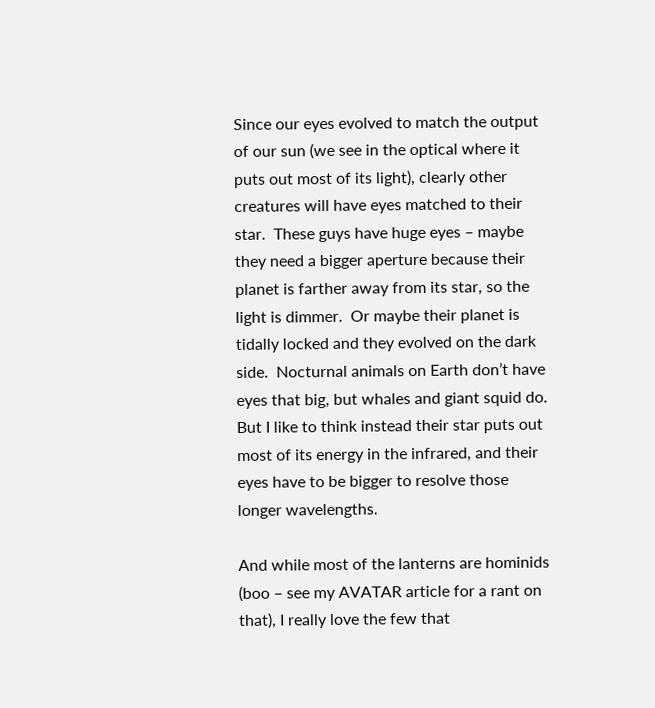Since our eyes evolved to match the output of our sun (we see in the optical where it puts out most of its light), clearly other creatures will have eyes matched to their star.  These guys have huge eyes – maybe they need a bigger aperture because their planet is farther away from its star, so the light is dimmer.  Or maybe their planet is tidally locked and they evolved on the dark side.  Nocturnal animals on Earth don’t have eyes that big, but whales and giant squid do.  But I like to think instead their star puts out most of its energy in the infrared, and their eyes have to be bigger to resolve those longer wavelengths.

And while most of the lanterns are hominids (boo – see my AVATAR article for a rant on that), I really love the few that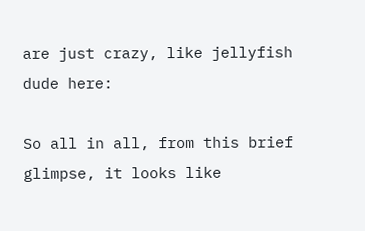are just crazy, like jellyfish dude here:

So all in all, from this brief glimpse, it looks like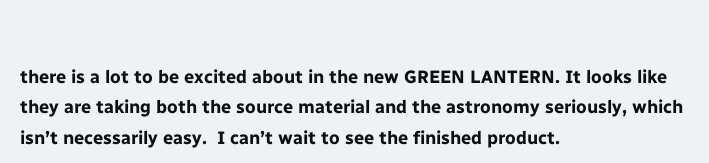there is a lot to be excited about in the new GREEN LANTERN. It looks like they are taking both the source material and the astronomy seriously, which isn’t necessarily easy.  I can’t wait to see the finished product.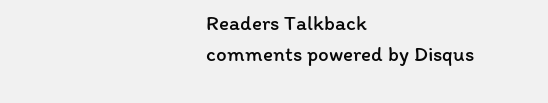Readers Talkback
comments powered by Disqus